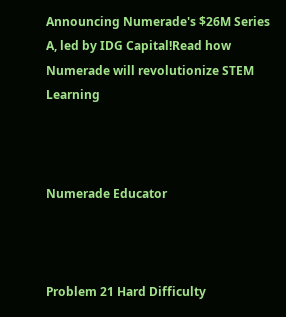Announcing Numerade's $26M Series A, led by IDG Capital!Read how Numerade will revolutionize STEM Learning



Numerade Educator



Problem 21 Hard Difficulty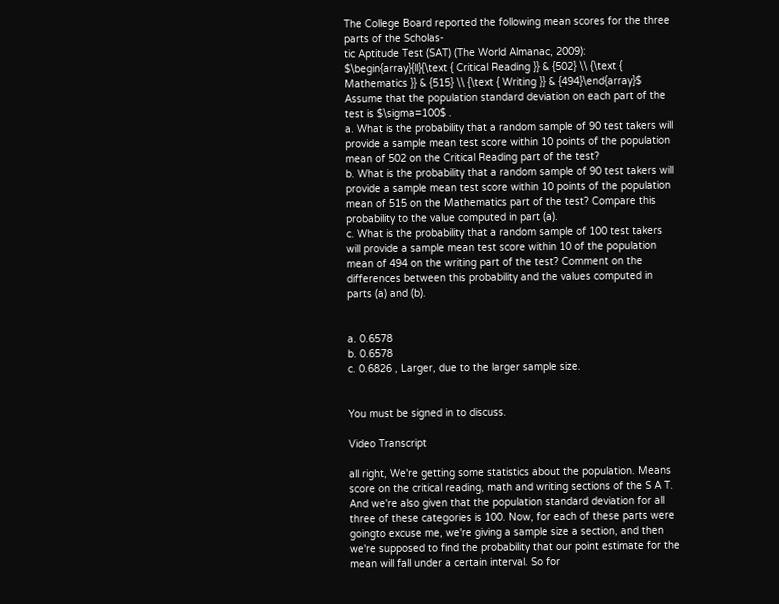The College Board reported the following mean scores for the three parts of the Scholas-
tic Aptitude Test (SAT) (The World Almanac, 2009):
$\begin{array}{ll}{\text { Critical Reading }} & {502} \\ {\text { Mathematics }} & {515} \\ {\text { Writing }} & {494}\end{array}$
Assume that the population standard deviation on each part of the test is $\sigma=100$ .
a. What is the probability that a random sample of 90 test takers will provide a sample mean test score within 10 points of the population mean of 502 on the Critical Reading part of the test?
b. What is the probability that a random sample of 90 test takers will provide a sample mean test score within 10 points of the population mean of 515 on the Mathematics part of the test? Compare this probability to the value computed in part (a).
c. What is the probability that a random sample of 100 test takers will provide a sample mean test score within 10 of the population mean of 494 on the writing part of the test? Comment on the differences between this probability and the values computed in parts (a) and (b).


a. 0.6578
b. 0.6578
c. 0.6826 , Larger, due to the larger sample size.


You must be signed in to discuss.

Video Transcript

all right, We're getting some statistics about the population. Means score on the critical reading, math and writing sections of the S A T. And we're also given that the population standard deviation for all three of these categories is 100. Now, for each of these parts were goingto excuse me, we're giving a sample size a section, and then we're supposed to find the probability that our point estimate for the mean will fall under a certain interval. So for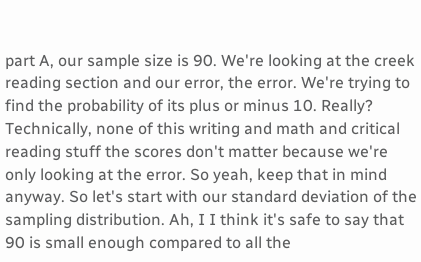part A, our sample size is 90. We're looking at the creek reading section and our error, the error. We're trying to find the probability of its plus or minus 10. Really? Technically, none of this writing and math and critical reading stuff the scores don't matter because we're only looking at the error. So yeah, keep that in mind anyway. So let's start with our standard deviation of the sampling distribution. Ah, I I think it's safe to say that 90 is small enough compared to all the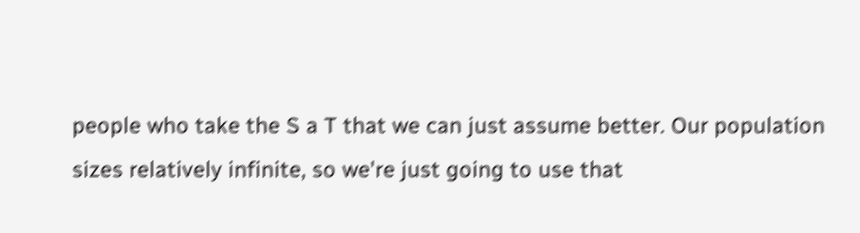people who take the S a T that we can just assume better. Our population sizes relatively infinite, so we're just going to use that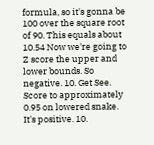formula, so it's gonna be 100 over the square root of 90. This equals about 10.54 Now we're going to Z score the upper and lower bounds. So negative. 10. Get See. Score to approximately 0.95 on lowered snake. It's positive. 10.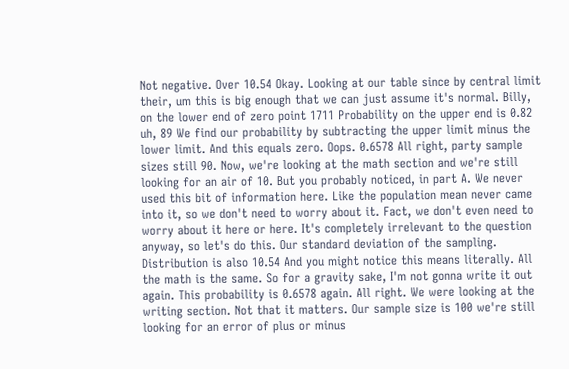Not negative. Over 10.54 Okay. Looking at our table since by central limit their, um this is big enough that we can just assume it's normal. Billy, on the lower end of zero point 1711 Probability on the upper end is 0.82 uh, 89 We find our probability by subtracting the upper limit minus the lower limit. And this equals zero. Oops. 0.6578 All right, party sample sizes still 90. Now, we're looking at the math section and we're still looking for an air of 10. But you probably noticed, in part A. We never used this bit of information here. Like the population mean never came into it, so we don't need to worry about it. Fact, we don't even need to worry about it here or here. It's completely irrelevant to the question anyway, so let's do this. Our standard deviation of the sampling. Distribution is also 10.54 And you might notice this means literally. All the math is the same. So for a gravity sake, I'm not gonna write it out again. This probability is 0.6578 again. All right. We were looking at the writing section. Not that it matters. Our sample size is 100 we're still looking for an error of plus or minus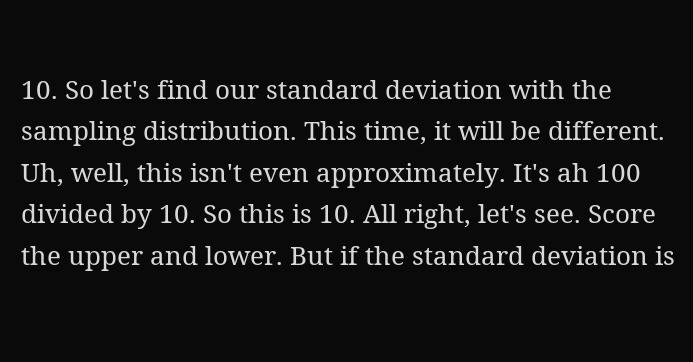10. So let's find our standard deviation with the sampling distribution. This time, it will be different. Uh, well, this isn't even approximately. It's ah 100 divided by 10. So this is 10. All right, let's see. Score the upper and lower. But if the standard deviation is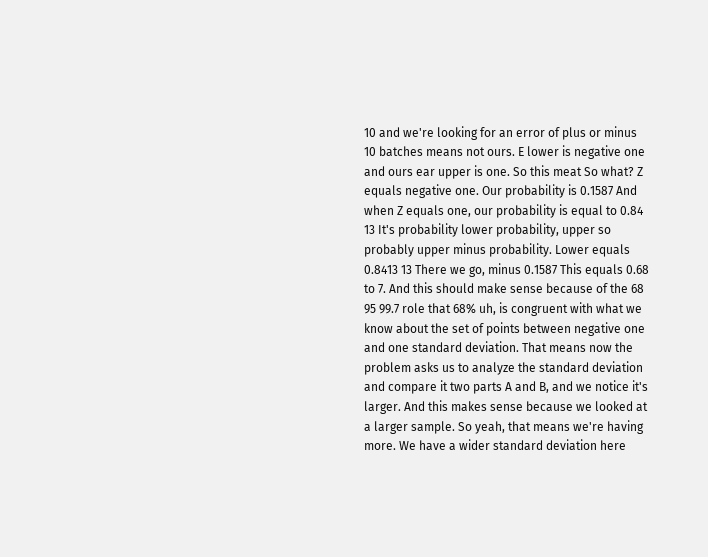10 and we're looking for an error of plus or minus 10 batches means not ours. E lower is negative one and ours ear upper is one. So this meat So what? Z equals negative one. Our probability is 0.1587 And when Z equals one, our probability is equal to 0.84 13 It's probability lower probability, upper so probably upper minus probability. Lower equals 0.8413 13 There we go, minus 0.1587 This equals 0.68 to 7. And this should make sense because of the 68 95 99.7 role that 68% uh, is congruent with what we know about the set of points between negative one and one standard deviation. That means now the problem asks us to analyze the standard deviation and compare it two parts A and B, and we notice it's larger. And this makes sense because we looked at a larger sample. So yeah, that means we're having more. We have a wider standard deviation here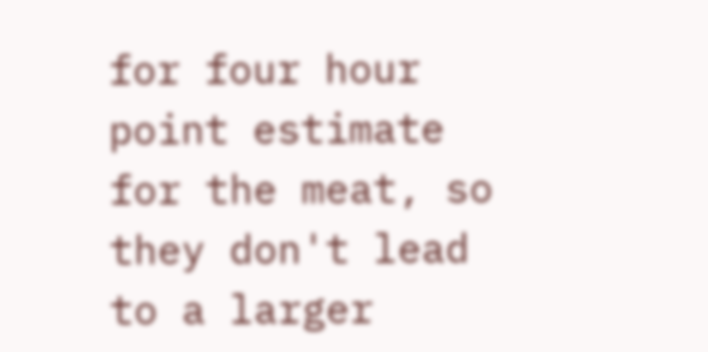for four hour point estimate for the meat, so they don't lead to a larger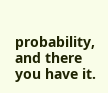probability, and there you have it.